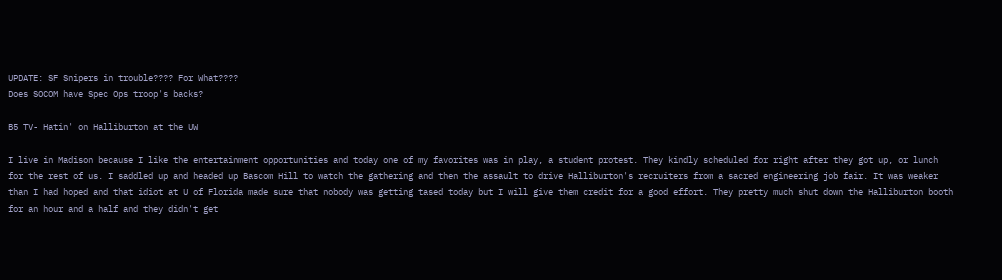UPDATE: SF Snipers in trouble???? For What????
Does SOCOM have Spec Ops troop's backs?

B5 TV- Hatin' on Halliburton at the UW

I live in Madison because I like the entertainment opportunities and today one of my favorites was in play, a student protest. They kindly scheduled for right after they got up, or lunch for the rest of us. I saddled up and headed up Bascom Hill to watch the gathering and then the assault to drive Halliburton's recruiters from a sacred engineering job fair. It was weaker than I had hoped and that idiot at U of Florida made sure that nobody was getting tased today but I will give them credit for a good effort. They pretty much shut down the Halliburton booth for an hour and a half and they didn't get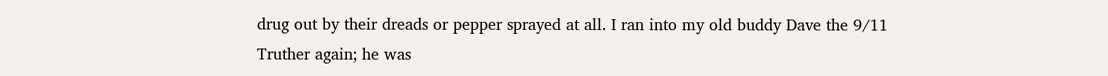drug out by their dreads or pepper sprayed at all. I ran into my old buddy Dave the 9/11 Truther again; he was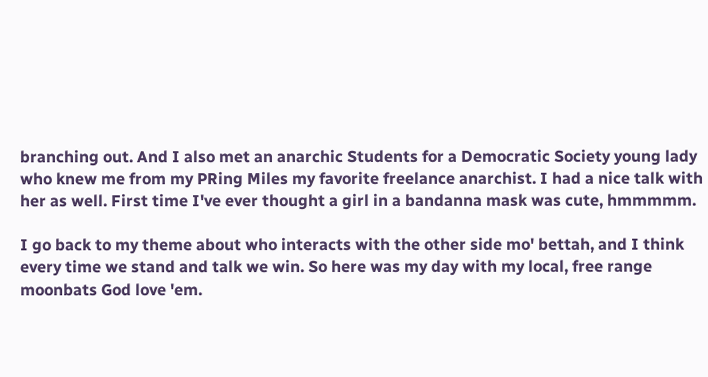branching out. And I also met an anarchic Students for a Democratic Society young lady who knew me from my PRing Miles my favorite freelance anarchist. I had a nice talk with her as well. First time I've ever thought a girl in a bandanna mask was cute, hmmmmm.

I go back to my theme about who interacts with the other side mo' bettah, and I think every time we stand and talk we win. So here was my day with my local, free range moonbats God love 'em.